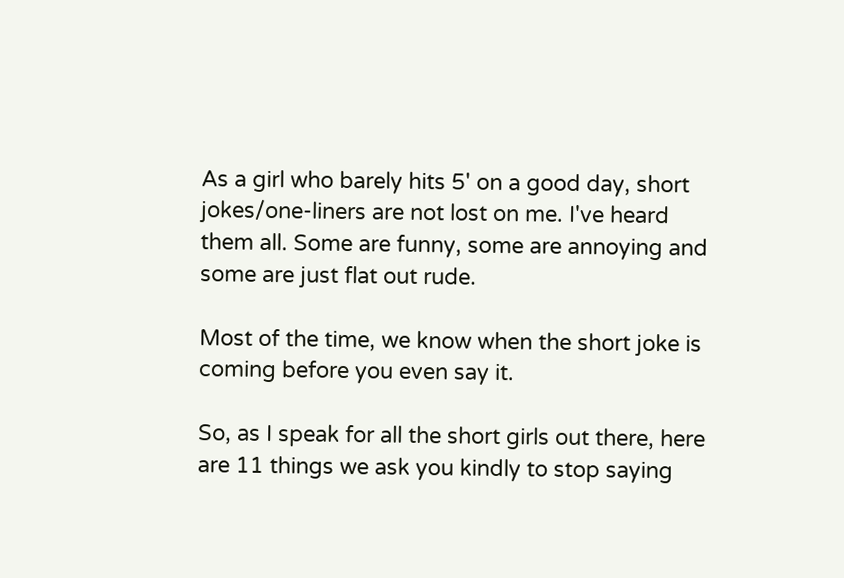As a girl who barely hits 5' on a good day, short jokes/one-liners are not lost on me. I've heard them all. Some are funny, some are annoying and some are just flat out rude.

Most of the time, we know when the short joke is coming before you even say it.

So, as I speak for all the short girls out there, here are 11 things we ask you kindly to stop saying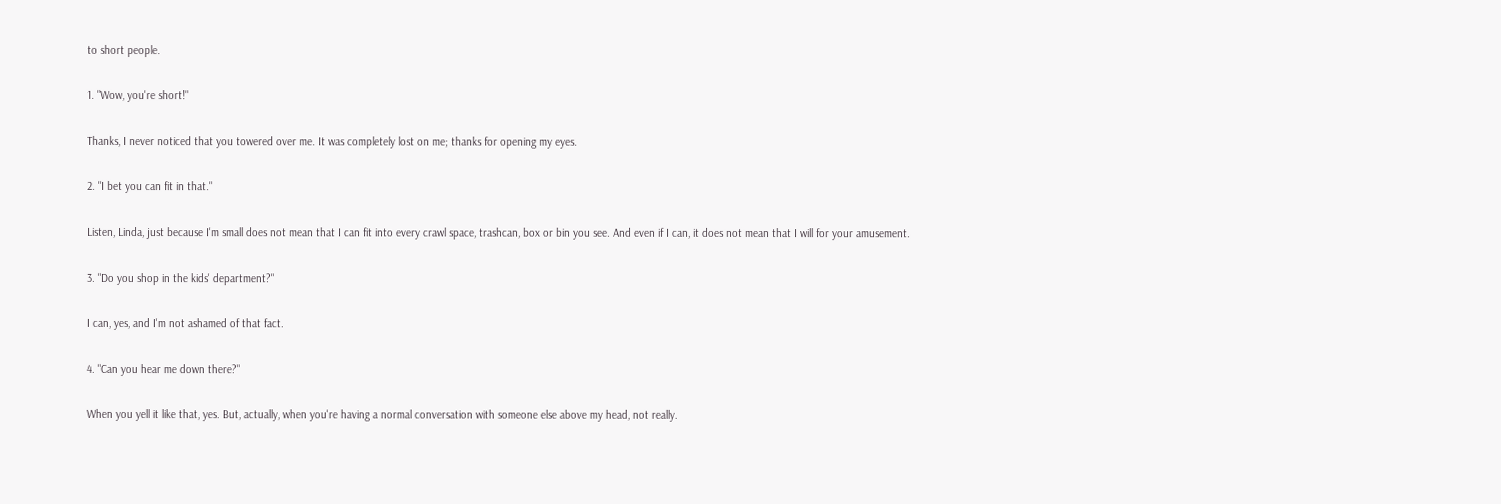to short people.

1. "Wow, you're short!"

Thanks, I never noticed that you towered over me. It was completely lost on me; thanks for opening my eyes.

2. "I bet you can fit in that."

Listen, Linda, just because I'm small does not mean that I can fit into every crawl space, trashcan, box or bin you see. And even if I can, it does not mean that I will for your amusement.

3. "Do you shop in the kids' department?"

I can, yes, and I'm not ashamed of that fact.

4. "Can you hear me down there?"

When you yell it like that, yes. But, actually, when you're having a normal conversation with someone else above my head, not really.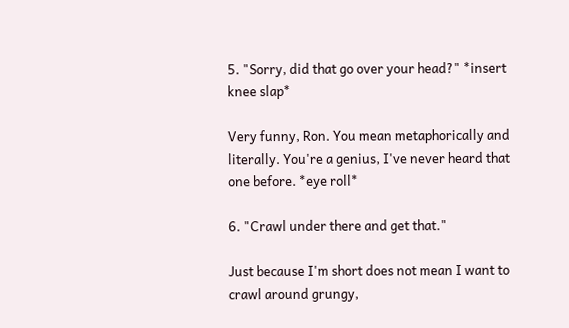5. "Sorry, did that go over your head?" *insert knee slap*

Very funny, Ron. You mean metaphorically and literally. You're a genius, I've never heard that one before. *eye roll*

6. "Crawl under there and get that."

Just because I'm short does not mean I want to crawl around grungy,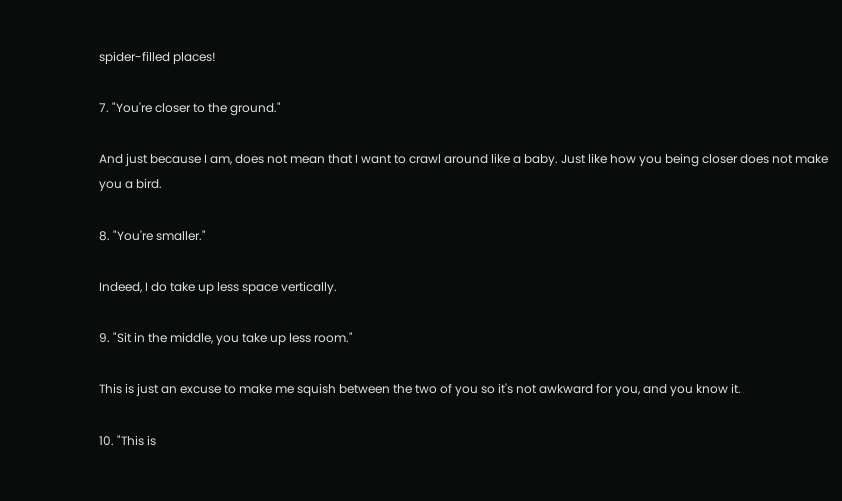spider-filled places!

7. "You're closer to the ground."

And just because I am, does not mean that I want to crawl around like a baby. Just like how you being closer does not make you a bird.

8. "You're smaller."

Indeed, I do take up less space vertically.

9. "Sit in the middle, you take up less room."

This is just an excuse to make me squish between the two of you so it's not awkward for you, and you know it.

10. "This is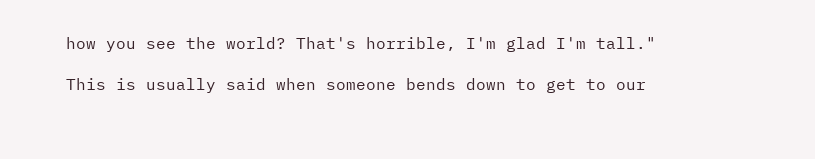how you see the world? That's horrible, I'm glad I'm tall."

This is usually said when someone bends down to get to our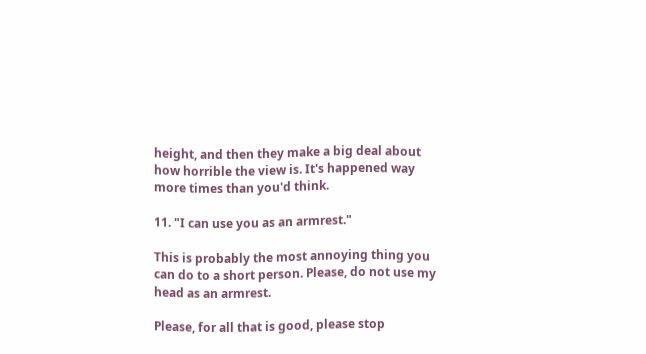height, and then they make a big deal about how horrible the view is. It's happened way more times than you'd think.

11. "I can use you as an armrest."

This is probably the most annoying thing you can do to a short person. Please, do not use my head as an armrest.

Please, for all that is good, please stop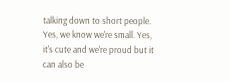talking down to short people. Yes, we know we're small. Yes, it's cute and we're proud but it can also be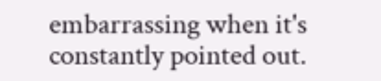embarrassing when it's constantly pointed out.